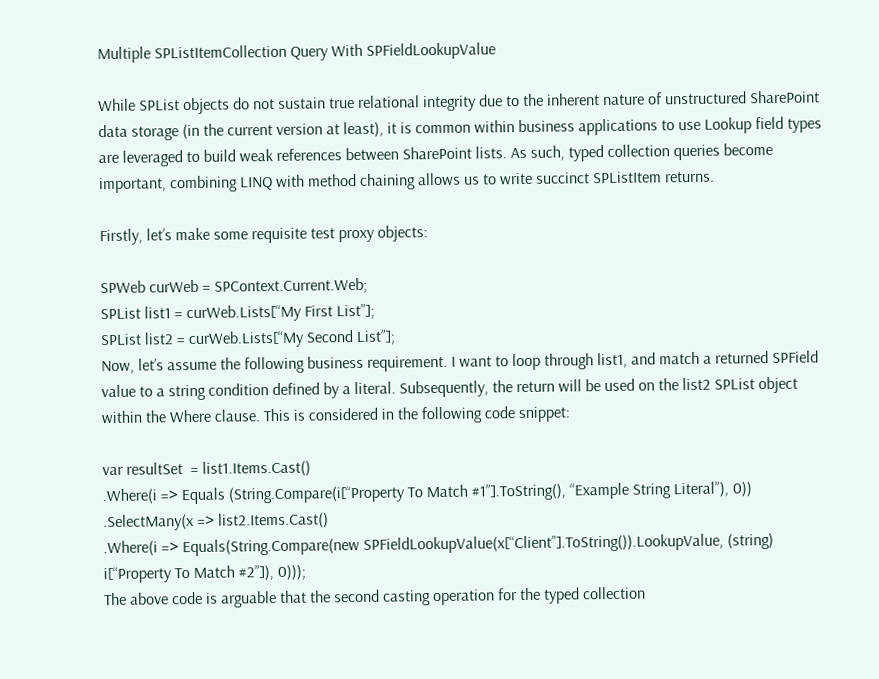Multiple SPListItemCollection Query With SPFieldLookupValue

While SPList objects do not sustain true relational integrity due to the inherent nature of unstructured SharePoint data storage (in the current version at least), it is common within business applications to use Lookup field types are leveraged to build weak references between SharePoint lists. As such, typed collection queries become important, combining LINQ with method chaining allows us to write succinct SPListItem returns.

Firstly, let’s make some requisite test proxy objects:

SPWeb curWeb = SPContext.Current.Web;
SPList list1 = curWeb.Lists[“My First List”];
SPList list2 = curWeb.Lists[“My Second List”];
Now, let’s assume the following business requirement. I want to loop through list1, and match a returned SPField value to a string condition defined by a literal. Subsequently, the return will be used on the list2 SPList object within the Where clause. This is considered in the following code snippet:

var resultSet  = list1.Items.Cast()
.Where(i => Equals (String.Compare(i[“Property To Match #1”].ToString(), “Example String Literal”), 0))
.SelectMany(x => list2.Items.Cast()
.Where(i => Equals(String.Compare(new SPFieldLookupValue(x[“Client”].ToString()).LookupValue, (string) i[“Property To Match #2”]), 0)));
The above code is arguable that the second casting operation for the typed collection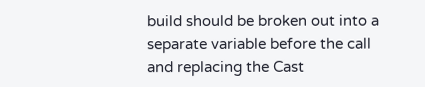build should be broken out into a separate variable before the call and replacing the Cast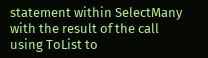statement within SelectMany with the result of the call using ToList to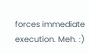forces immediate execution. Meh. :)